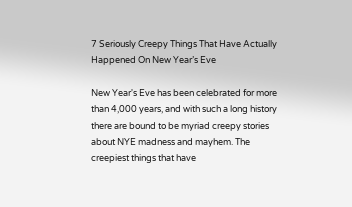7 Seriously Creepy Things That Have Actually Happened On New Year’s Eve

New Year's Eve has been celebrated for more than 4,000 years, and with such a long history there are bound to be myriad creepy stories about NYE madness and mayhem. The creepiest things that have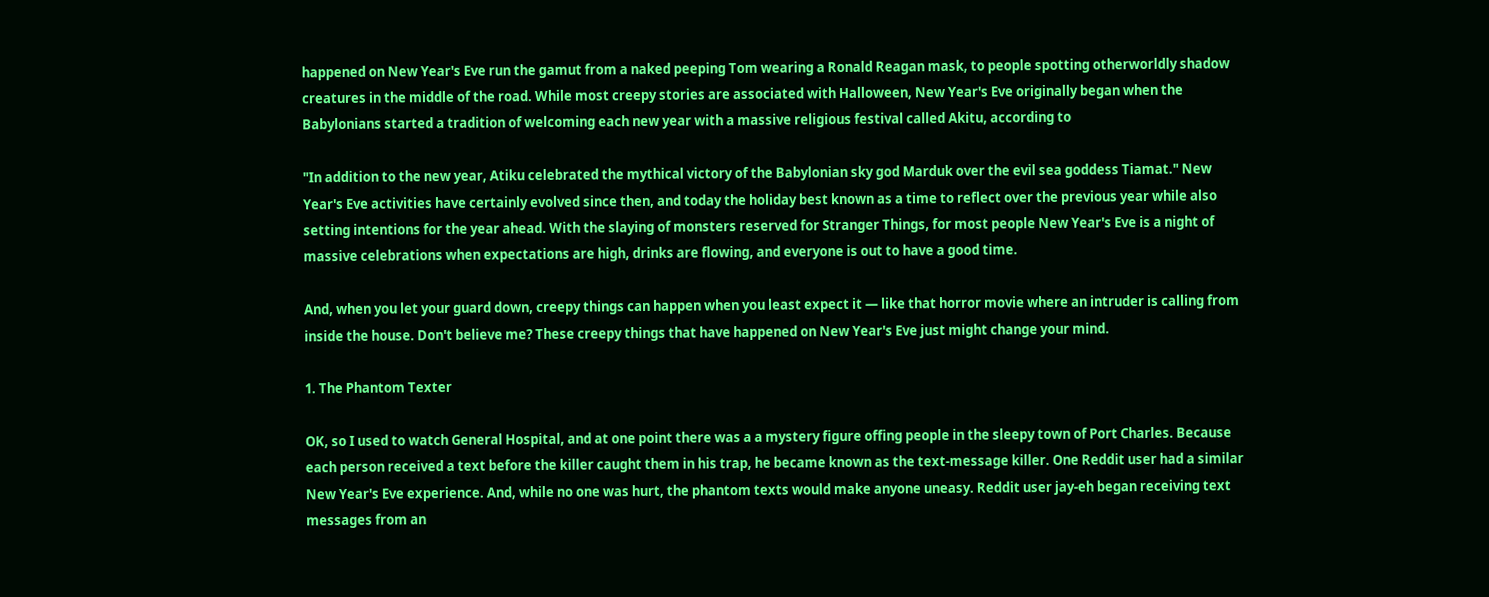happened on New Year's Eve run the gamut from a naked peeping Tom wearing a Ronald Reagan mask, to people spotting otherworldly shadow creatures in the middle of the road. While most creepy stories are associated with Halloween, New Year's Eve originally began when the Babylonians started a tradition of welcoming each new year with a massive religious festival called Akitu, according to

"In addition to the new year, Atiku celebrated the mythical victory of the Babylonian sky god Marduk over the evil sea goddess Tiamat." New Year's Eve activities have certainly evolved since then, and today the holiday best known as a time to reflect over the previous year while also setting intentions for the year ahead. With the slaying of monsters reserved for Stranger Things, for most people New Year's Eve is a night of massive celebrations when expectations are high, drinks are flowing, and everyone is out to have a good time.

And, when you let your guard down, creepy things can happen when you least expect it — like that horror movie where an intruder is calling from inside the house. Don't believe me? These creepy things that have happened on New Year's Eve just might change your mind.

1. The Phantom Texter

OK, so I used to watch General Hospital, and at one point there was a a mystery figure offing people in the sleepy town of Port Charles. Because each person received a text before the killer caught them in his trap, he became known as the text-message killer. One Reddit user had a similar New Year's Eve experience. And, while no one was hurt, the phantom texts would make anyone uneasy. Reddit user jay-eh began receiving text messages from an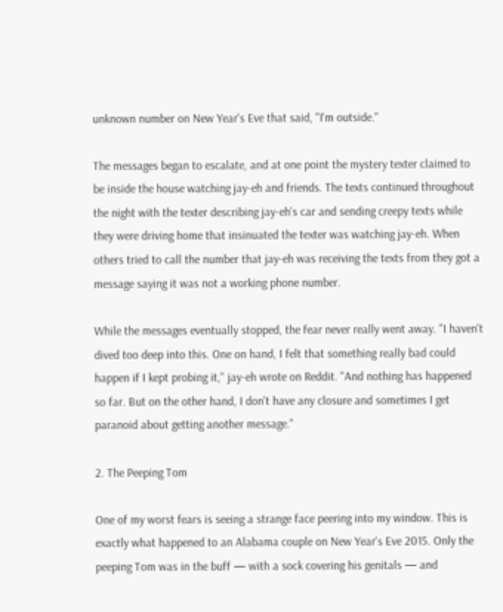unknown number on New Year's Eve that said, "I'm outside."

The messages began to escalate, and at one point the mystery texter claimed to be inside the house watching jay-eh and friends. The texts continued throughout the night with the texter describing jay-eh's car and sending creepy texts while they were driving home that insinuated the texter was watching jay-eh. When others tried to call the number that jay-eh was receiving the texts from they got a message saying it was not a working phone number.

While the messages eventually stopped, the fear never really went away. "I haven't dived too deep into this. One on hand, I felt that something really bad could happen if I kept probing it," jay-eh wrote on Reddit. "And nothing has happened so far. But on the other hand, I don't have any closure and sometimes I get paranoid about getting another message."

2. The Peeping Tom

One of my worst fears is seeing a strange face peering into my window. This is exactly what happened to an Alabama couple on New Year's Eve 2015. Only the peeping Tom was in the buff — with a sock covering his genitals — and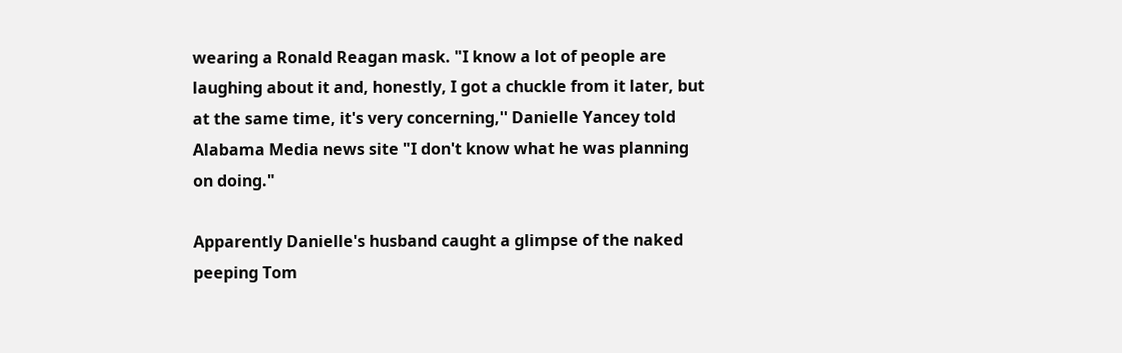wearing a Ronald Reagan mask. "I know a lot of people are laughing about it and, honestly, I got a chuckle from it later, but at the same time, it's very concerning,'' Danielle Yancey told Alabama Media news site "I don't know what he was planning on doing."

Apparently Danielle's husband caught a glimpse of the naked peeping Tom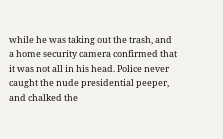while he was taking out the trash, and a home security camera confirmed that it was not all in his head. Police never caught the nude presidential peeper, and chalked the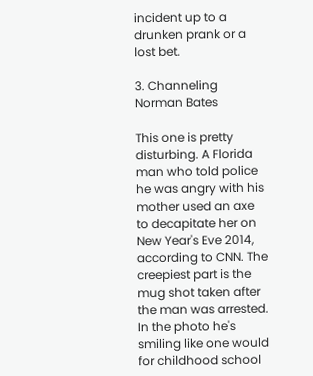incident up to a drunken prank or a lost bet.

3. Channeling Norman Bates

This one is pretty disturbing. A Florida man who told police he was angry with his mother used an axe to decapitate her on New Year's Eve 2014, according to CNN. The creepiest part is the mug shot taken after the man was arrested. In the photo he's smiling like one would for childhood school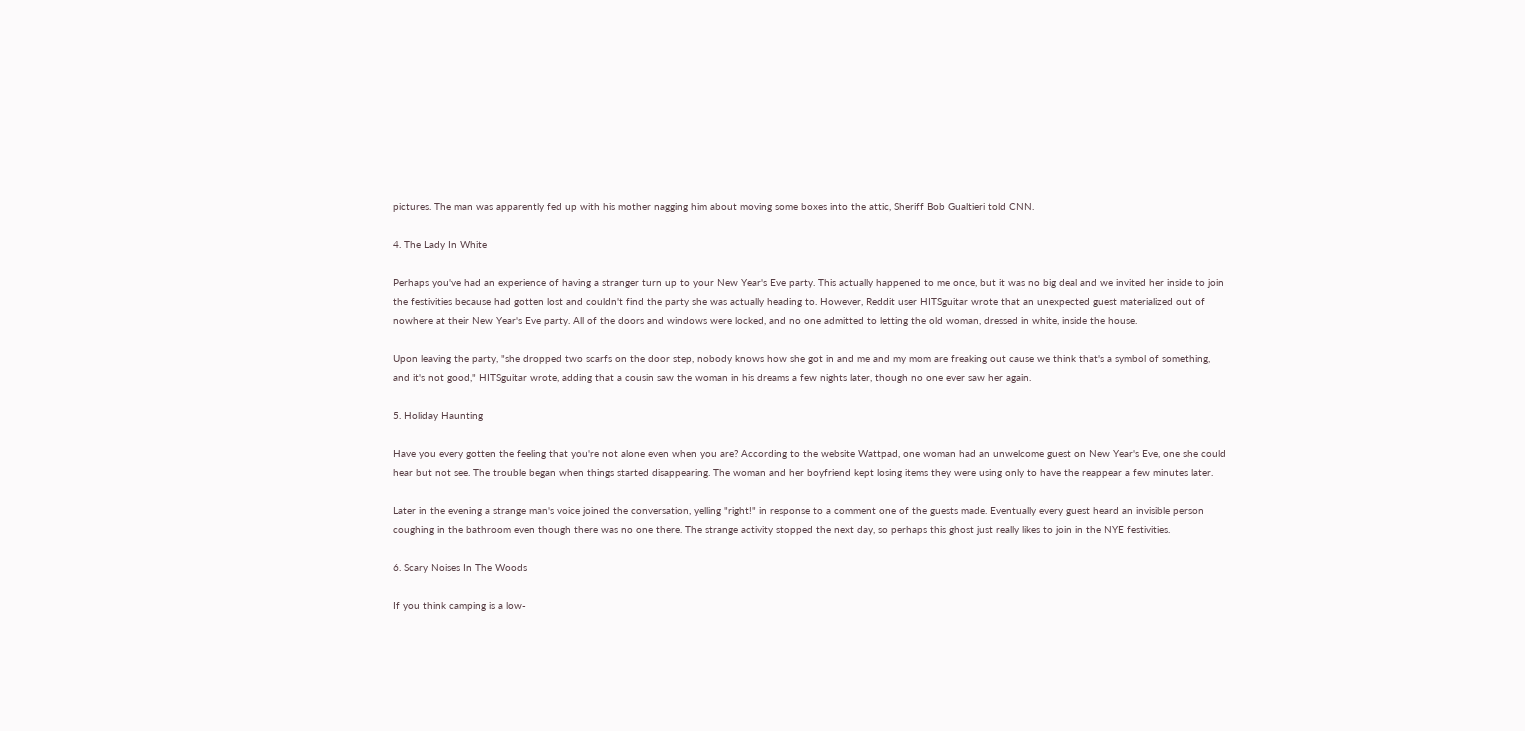pictures. The man was apparently fed up with his mother nagging him about moving some boxes into the attic, Sheriff Bob Gualtieri told CNN.

4. The Lady In White

Perhaps you've had an experience of having a stranger turn up to your New Year's Eve party. This actually happened to me once, but it was no big deal and we invited her inside to join the festivities because had gotten lost and couldn't find the party she was actually heading to. However, Reddit user HITSguitar wrote that an unexpected guest materialized out of nowhere at their New Year's Eve party. All of the doors and windows were locked, and no one admitted to letting the old woman, dressed in white, inside the house.

Upon leaving the party, "she dropped two scarfs on the door step, nobody knows how she got in and me and my mom are freaking out cause we think that's a symbol of something, and it's not good," HITSguitar wrote, adding that a cousin saw the woman in his dreams a few nights later, though no one ever saw her again.

5. Holiday Haunting

Have you every gotten the feeling that you're not alone even when you are? According to the website Wattpad, one woman had an unwelcome guest on New Year's Eve, one she could hear but not see. The trouble began when things started disappearing. The woman and her boyfriend kept losing items they were using only to have the reappear a few minutes later.

Later in the evening a strange man's voice joined the conversation, yelling "right!" in response to a comment one of the guests made. Eventually every guest heard an invisible person coughing in the bathroom even though there was no one there. The strange activity stopped the next day, so perhaps this ghost just really likes to join in the NYE festivities.

6. Scary Noises In The Woods

If you think camping is a low-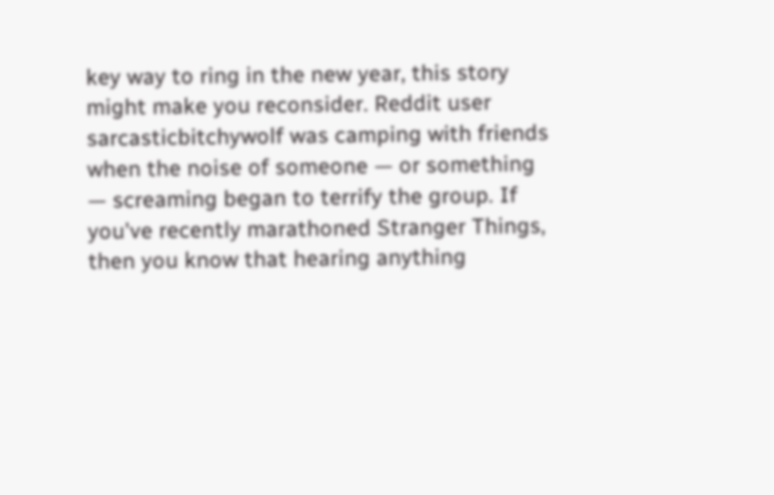key way to ring in the new year, this story might make you reconsider. Reddit user sarcasticbitchywolf was camping with friends when the noise of someone — or something — screaming began to terrify the group. If you've recently marathoned Stranger Things, then you know that hearing anything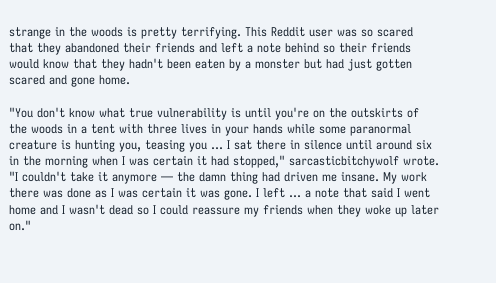strange in the woods is pretty terrifying. This Reddit user was so scared that they abandoned their friends and left a note behind so their friends would know that they hadn't been eaten by a monster but had just gotten scared and gone home.

"You don't know what true vulnerability is until you're on the outskirts of the woods in a tent with three lives in your hands while some paranormal creature is hunting you, teasing you ... I sat there in silence until around six in the morning when I was certain it had stopped," sarcasticbitchywolf wrote. "I couldn't take it anymore — the damn thing had driven me insane. My work there was done as I was certain it was gone. I left ... a note that said I went home and I wasn't dead so I could reassure my friends when they woke up later on."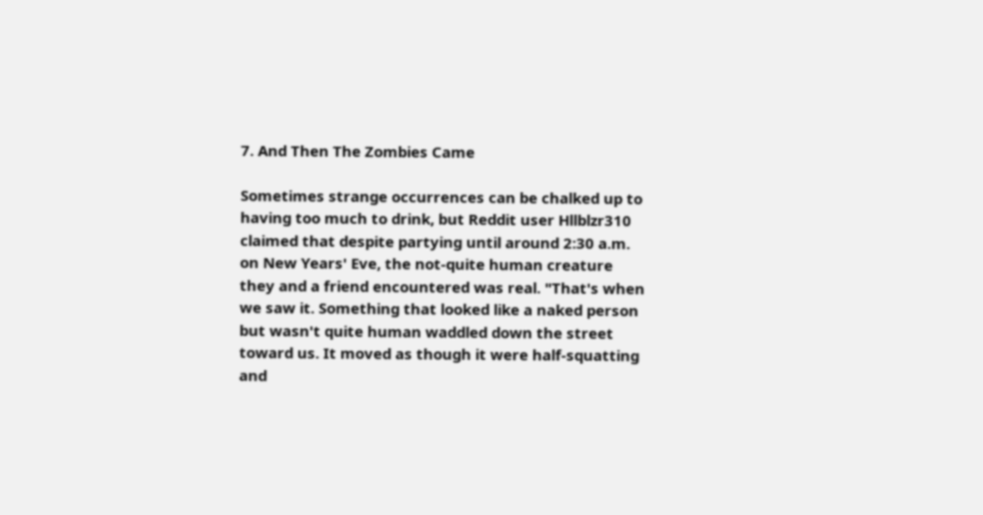7. And Then The Zombies Came

Sometimes strange occurrences can be chalked up to having too much to drink, but Reddit user Hllblzr310 claimed that despite partying until around 2:30 a.m. on New Years' Eve, the not-quite human creature they and a friend encountered was real. "That's when we saw it. Something that looked like a naked person but wasn't quite human waddled down the street toward us. It moved as though it were half-squatting and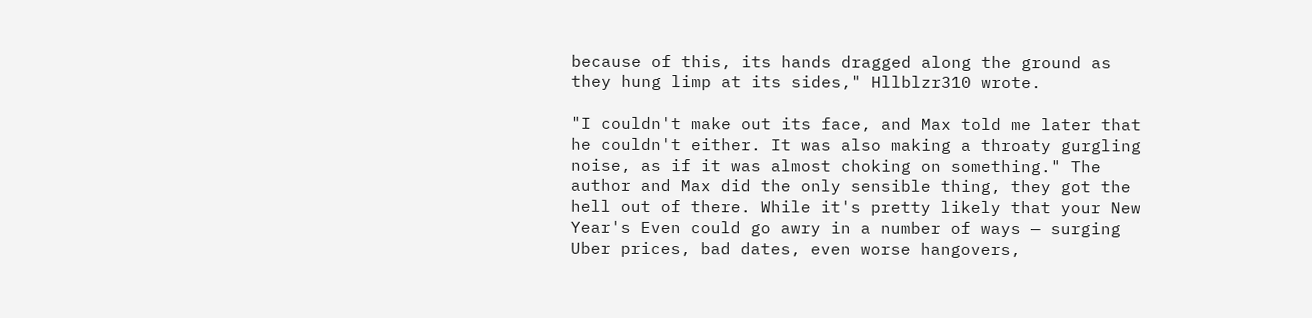because of this, its hands dragged along the ground as they hung limp at its sides," Hllblzr310 wrote.

"I couldn't make out its face, and Max told me later that he couldn't either. It was also making a throaty gurgling noise, as if it was almost choking on something." The author and Max did the only sensible thing, they got the hell out of there. While it's pretty likely that your New Year's Even could go awry in a number of ways — surging Uber prices, bad dates, even worse hangovers,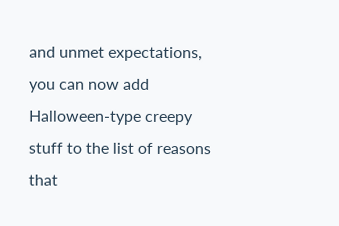and unmet expectations, you can now add Halloween-type creepy stuff to the list of reasons that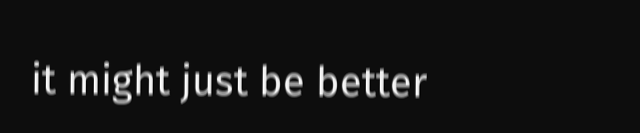it might just be better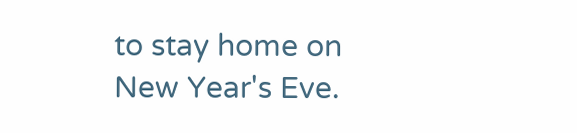to stay home on New Year's Eve.